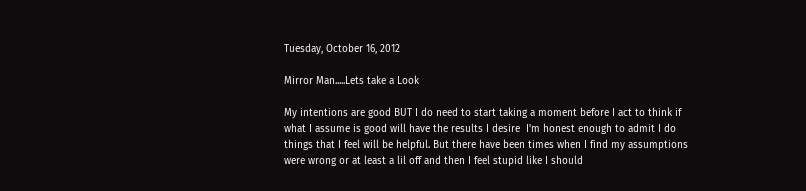Tuesday, October 16, 2012

Mirror Man.....Lets take a Look

My intentions are good BUT I do need to start taking a moment before I act to think if what I assume is good will have the results I desire  I'm honest enough to admit I do things that I feel will be helpful. But there have been times when I find my assumptions were wrong or at least a lil off and then I feel stupid like I should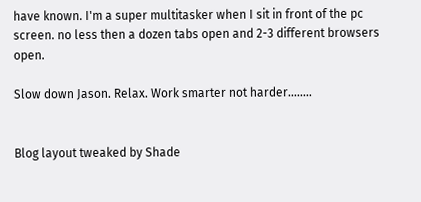have known. I'm a super multitasker when I sit in front of the pc screen. no less then a dozen tabs open and 2-3 different browsers open.

Slow down Jason. Relax. Work smarter not harder........


Blog layout tweaked by Shade